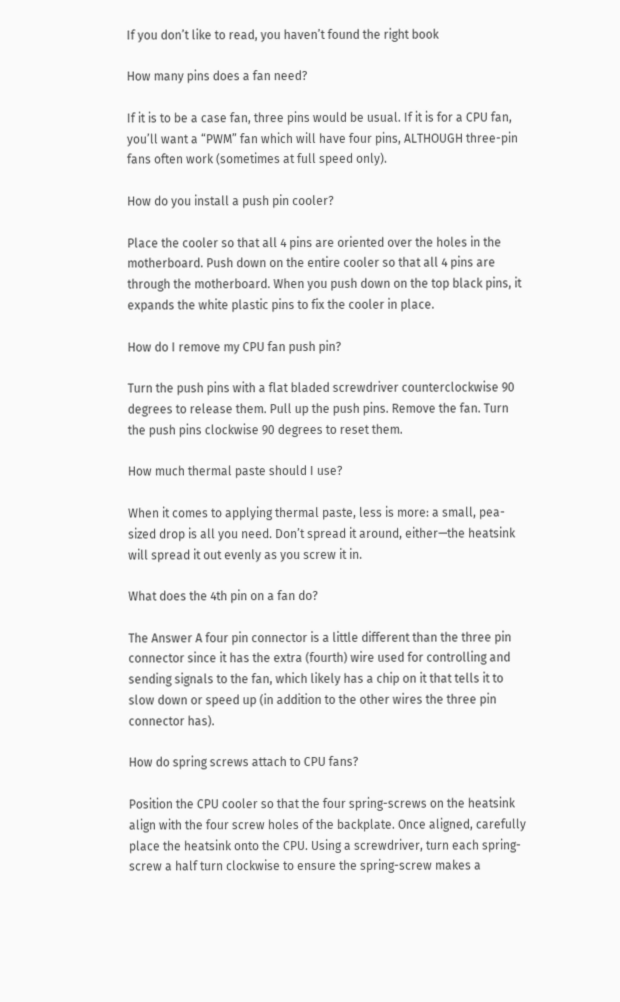If you don’t like to read, you haven’t found the right book

How many pins does a fan need?

If it is to be a case fan, three pins would be usual. If it is for a CPU fan, you’ll want a “PWM” fan which will have four pins, ALTHOUGH three-pin fans often work (sometimes at full speed only).

How do you install a push pin cooler?

Place the cooler so that all 4 pins are oriented over the holes in the motherboard. Push down on the entire cooler so that all 4 pins are through the motherboard. When you push down on the top black pins, it expands the white plastic pins to fix the cooler in place.

How do I remove my CPU fan push pin?

Turn the push pins with a flat bladed screwdriver counterclockwise 90 degrees to release them. Pull up the push pins. Remove the fan. Turn the push pins clockwise 90 degrees to reset them.

How much thermal paste should I use?

When it comes to applying thermal paste, less is more: a small, pea-sized drop is all you need. Don’t spread it around, either—the heatsink will spread it out evenly as you screw it in.

What does the 4th pin on a fan do?

The Answer A four pin connector is a little different than the three pin connector since it has the extra (fourth) wire used for controlling and sending signals to the fan, which likely has a chip on it that tells it to slow down or speed up (in addition to the other wires the three pin connector has).

How do spring screws attach to CPU fans?

Position the CPU cooler so that the four spring-screws on the heatsink align with the four screw holes of the backplate. Once aligned, carefully place the heatsink onto the CPU. Using a screwdriver, turn each spring-screw a half turn clockwise to ensure the spring-screw makes a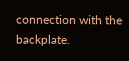connection with the backplate.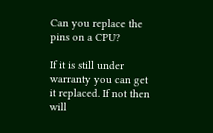Can you replace the pins on a CPU?

If it is still under warranty you can get it replaced. If not then will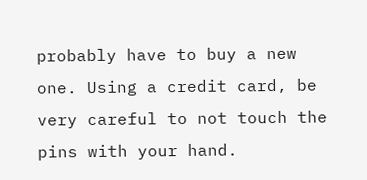probably have to buy a new one. Using a credit card, be very careful to not touch the pins with your hand.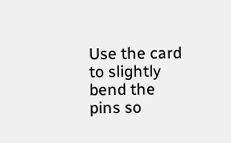Use the card to slightly bend the pins so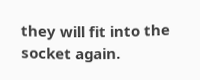they will fit into the socket again.